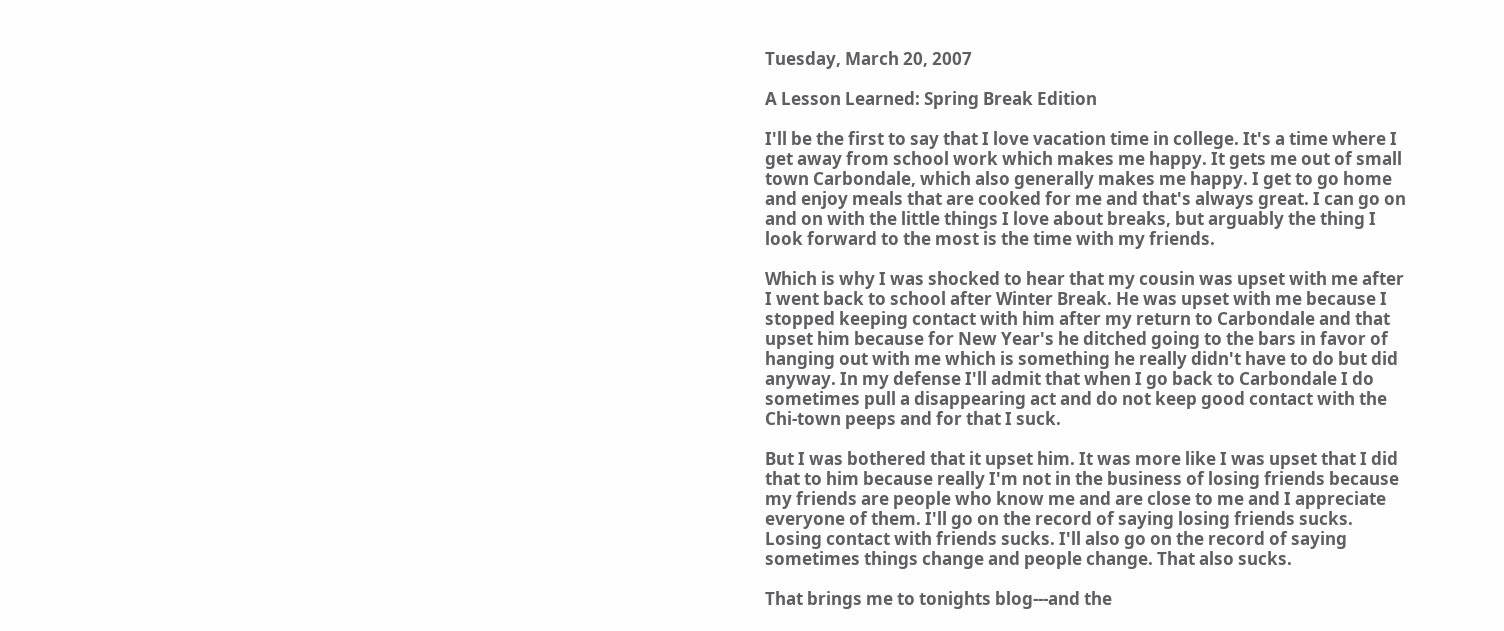Tuesday, March 20, 2007

A Lesson Learned: Spring Break Edition

I'll be the first to say that I love vacation time in college. It's a time where I get away from school work which makes me happy. It gets me out of small town Carbondale, which also generally makes me happy. I get to go home and enjoy meals that are cooked for me and that's always great. I can go on and on with the little things I love about breaks, but arguably the thing I look forward to the most is the time with my friends.

Which is why I was shocked to hear that my cousin was upset with me after I went back to school after Winter Break. He was upset with me because I stopped keeping contact with him after my return to Carbondale and that upset him because for New Year's he ditched going to the bars in favor of hanging out with me which is something he really didn't have to do but did anyway. In my defense I'll admit that when I go back to Carbondale I do sometimes pull a disappearing act and do not keep good contact with the Chi-town peeps and for that I suck.

But I was bothered that it upset him. It was more like I was upset that I did that to him because really I'm not in the business of losing friends because my friends are people who know me and are close to me and I appreciate everyone of them. I'll go on the record of saying losing friends sucks. Losing contact with friends sucks. I'll also go on the record of saying sometimes things change and people change. That also sucks.

That brings me to tonights blog---and the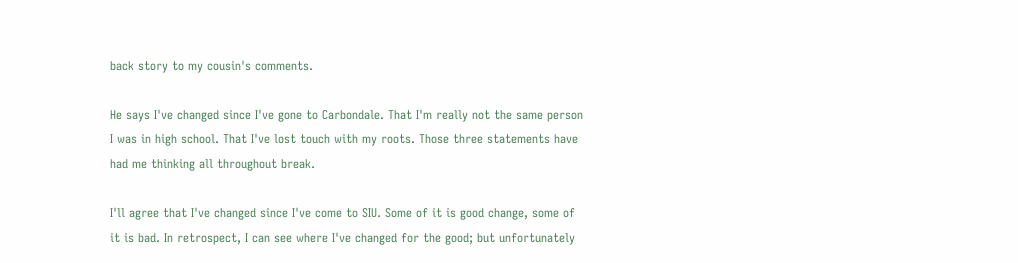back story to my cousin's comments.

He says I've changed since I've gone to Carbondale. That I'm really not the same person I was in high school. That I've lost touch with my roots. Those three statements have had me thinking all throughout break.

I'll agree that I've changed since I've come to SIU. Some of it is good change, some of it is bad. In retrospect, I can see where I've changed for the good; but unfortunately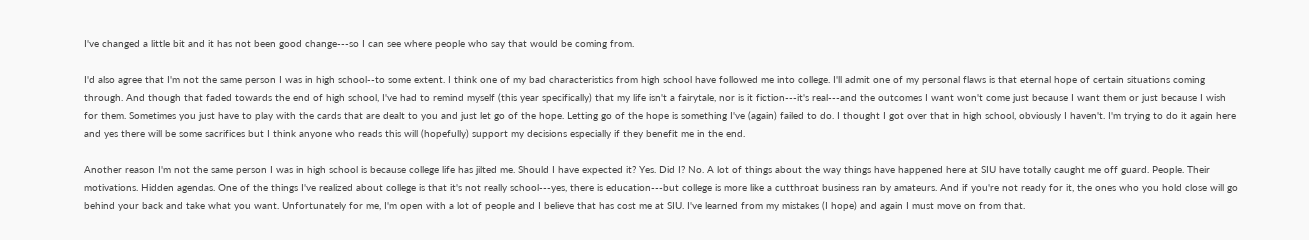I've changed a little bit and it has not been good change---so I can see where people who say that would be coming from.

I'd also agree that I'm not the same person I was in high school--to some extent. I think one of my bad characteristics from high school have followed me into college. I'll admit one of my personal flaws is that eternal hope of certain situations coming through. And though that faded towards the end of high school, I've had to remind myself (this year specifically) that my life isn't a fairytale, nor is it fiction---it's real---and the outcomes I want won't come just because I want them or just because I wish for them. Sometimes you just have to play with the cards that are dealt to you and just let go of the hope. Letting go of the hope is something I've (again) failed to do. I thought I got over that in high school, obviously I haven't. I'm trying to do it again here and yes there will be some sacrifices but I think anyone who reads this will (hopefully) support my decisions especially if they benefit me in the end.

Another reason I'm not the same person I was in high school is because college life has jilted me. Should I have expected it? Yes. Did I? No. A lot of things about the way things have happened here at SIU have totally caught me off guard. People. Their motivations. Hidden agendas. One of the things I've realized about college is that it's not really school---yes, there is education---but college is more like a cutthroat business ran by amateurs. And if you're not ready for it, the ones who you hold close will go behind your back and take what you want. Unfortunately for me, I'm open with a lot of people and I believe that has cost me at SIU. I've learned from my mistakes (I hope) and again I must move on from that.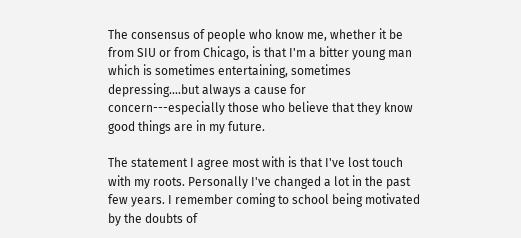The consensus of people who know me, whether it be from SIU or from Chicago, is that I'm a bitter young man which is sometimes entertaining, sometimes depressing....but always a cause for concern---especially those who believe that they know good things are in my future.

The statement I agree most with is that I've lost touch with my roots. Personally I've changed a lot in the past few years. I remember coming to school being motivated by the doubts of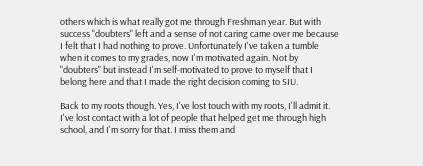others which is what really got me through Freshman year. But with success "doubters" left and a sense of not caring came over me because I felt that I had nothing to prove. Unfortunately I've taken a tumble when it comes to my grades, now I'm motivated again. Not by "doubters" but instead I'm self-motivated to prove to myself that I belong here and that I made the right decision coming to SIU.

Back to my roots though. Yes, I've lost touch with my roots, I'll admit it. I've lost contact with a lot of people that helped get me through high school, and I'm sorry for that. I miss them and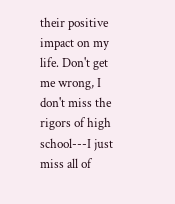their positive impact on my life. Don't get me wrong, I don't miss the rigors of high school---I just miss all of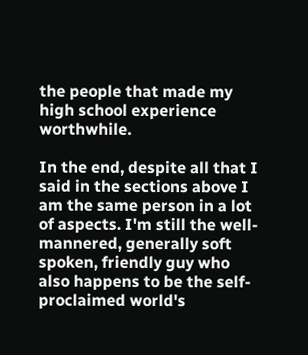the people that made my high school experience worthwhile.

In the end, despite all that I said in the sections above I am the same person in a lot of aspects. I'm still the well-mannered, generally soft spoken, friendly guy who also happens to be the self-proclaimed world's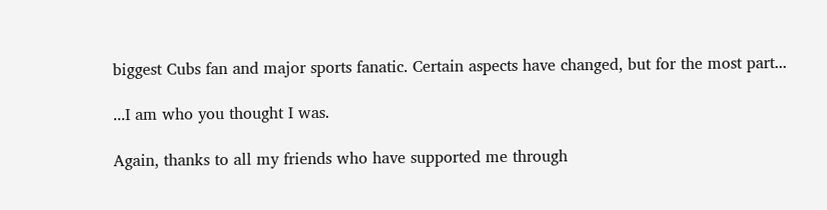biggest Cubs fan and major sports fanatic. Certain aspects have changed, but for the most part...

...I am who you thought I was.

Again, thanks to all my friends who have supported me through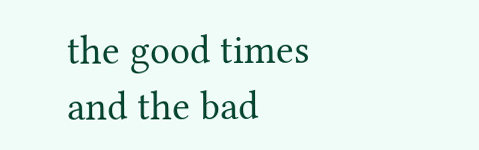the good times and the bad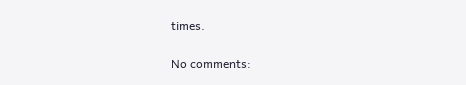times.

No comments: